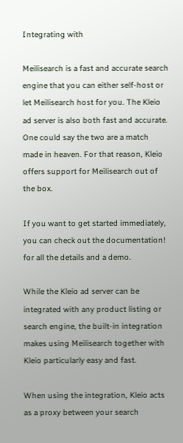Integrating with

Meilisearch is a fast and accurate search engine that you can either self-host or let Meilisearch host for you. The Kleio ad server is also both fast and accurate. One could say the two are a match made in heaven. For that reason, Kleio offers support for Meilisearch out of the box.

If you want to get started immediately, you can check out the documentation! for all the details and a demo.

While the Kleio ad server can be integrated with any product listing or search engine, the built-in integration makes using Meilisearch together with Kleio particularly easy and fast.

When using the integration, Kleio acts as a proxy between your search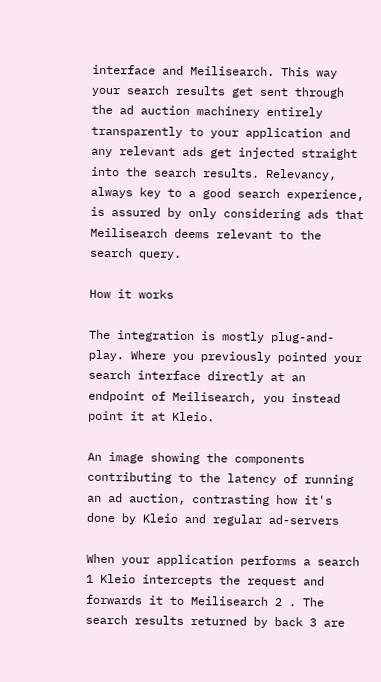interface and Meilisearch. This way your search results get sent through the ad auction machinery entirely transparently to your application and any relevant ads get injected straight into the search results. Relevancy, always key to a good search experience, is assured by only considering ads that Meilisearch deems relevant to the search query.

How it works

The integration is mostly plug-and-play. Where you previously pointed your search interface directly at an endpoint of Meilisearch, you instead point it at Kleio.

An image showing the components contributing to the latency of running an ad auction, contrasting how it's done by Kleio and regular ad-servers

When your application performs a search 1 Kleio intercepts the request and forwards it to Meilisearch 2 . The search results returned by back 3 are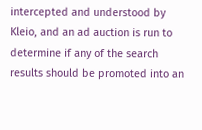intercepted and understood by Kleio, and an ad auction is run to determine if any of the search results should be promoted into an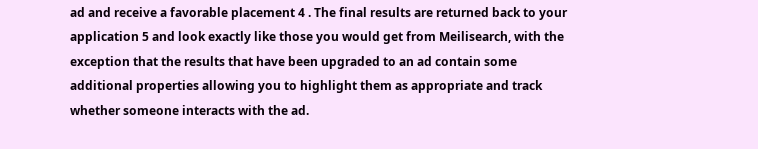ad and receive a favorable placement 4 . The final results are returned back to your application 5 and look exactly like those you would get from Meilisearch, with the exception that the results that have been upgraded to an ad contain some additional properties allowing you to highlight them as appropriate and track whether someone interacts with the ad.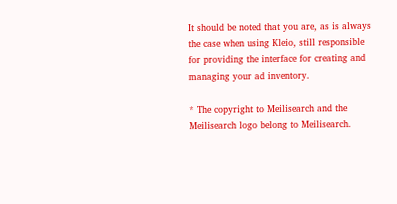It should be noted that you are, as is always the case when using Kleio, still responsible for providing the interface for creating and managing your ad inventory.

* The copyright to Meilisearch and the Meilisearch logo belong to Meilisearch.